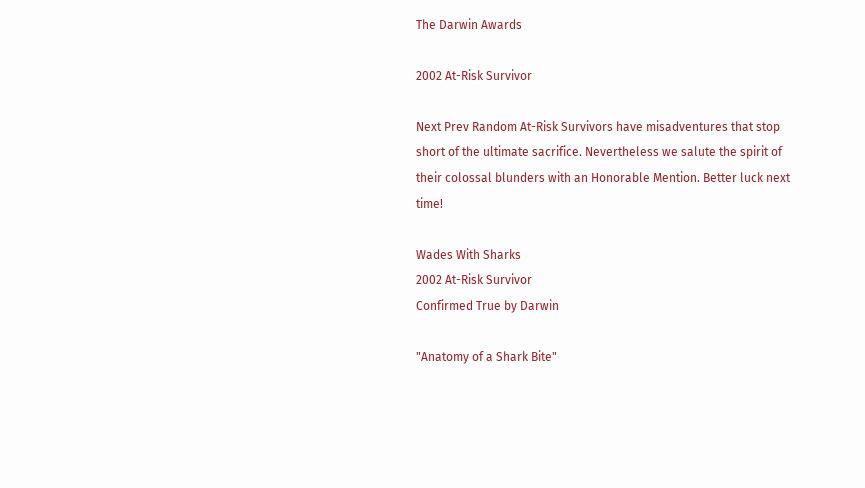The Darwin Awards

2002 At-Risk Survivor

Next Prev Random At-Risk Survivors have misadventures that stop short of the ultimate sacrifice. Nevertheless we salute the spirit of their colossal blunders with an Honorable Mention. Better luck next time!

Wades With Sharks
2002 At-Risk Survivor
Confirmed True by Darwin

"Anatomy of a Shark Bite"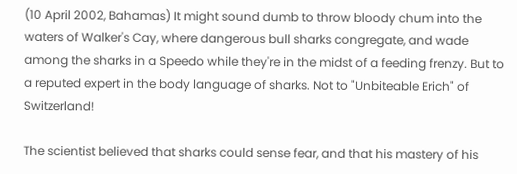(10 April 2002, Bahamas) It might sound dumb to throw bloody chum into the waters of Walker's Cay, where dangerous bull sharks congregate, and wade among the sharks in a Speedo while they're in the midst of a feeding frenzy. But to a reputed expert in the body language of sharks. Not to "Unbiteable Erich" of Switzerland!

The scientist believed that sharks could sense fear, and that his mastery of his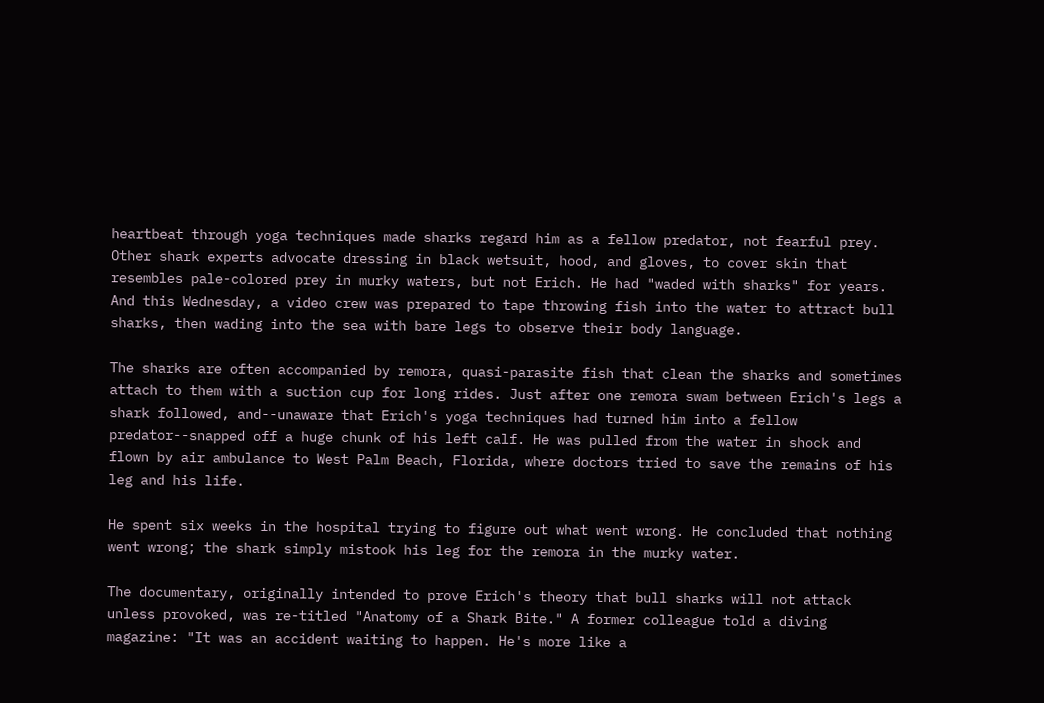heartbeat through yoga techniques made sharks regard him as a fellow predator, not fearful prey. Other shark experts advocate dressing in black wetsuit, hood, and gloves, to cover skin that resembles pale-colored prey in murky waters, but not Erich. He had "waded with sharks" for years. And this Wednesday, a video crew was prepared to tape throwing fish into the water to attract bull sharks, then wading into the sea with bare legs to observe their body language.

The sharks are often accompanied by remora, quasi-parasite fish that clean the sharks and sometimes attach to them with a suction cup for long rides. Just after one remora swam between Erich's legs a shark followed, and--unaware that Erich's yoga techniques had turned him into a fellow predator--snapped off a huge chunk of his left calf. He was pulled from the water in shock and flown by air ambulance to West Palm Beach, Florida, where doctors tried to save the remains of his leg and his life.

He spent six weeks in the hospital trying to figure out what went wrong. He concluded that nothing went wrong; the shark simply mistook his leg for the remora in the murky water.

The documentary, originally intended to prove Erich's theory that bull sharks will not attack unless provoked, was re-titled "Anatomy of a Shark Bite." A former colleague told a diving magazine: "It was an accident waiting to happen. He's more like a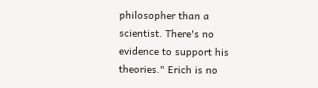philosopher than a scientist. There's no evidence to support his theories." Erich is no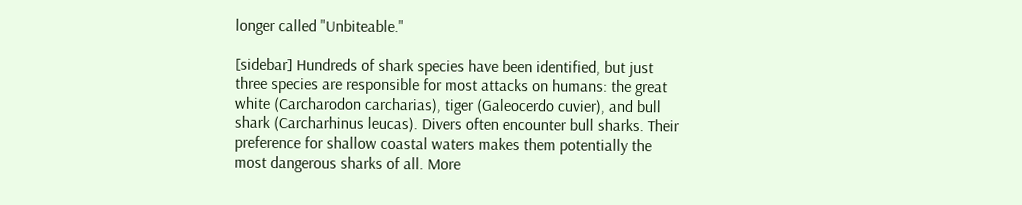longer called "Unbiteable."

[sidebar] Hundreds of shark species have been identified, but just three species are responsible for most attacks on humans: the great white (Carcharodon carcharias), tiger (Galeocerdo cuvier), and bull shark (Carcharhinus leucas). Divers often encounter bull sharks. Their preference for shallow coastal waters makes them potentially the most dangerous sharks of all. More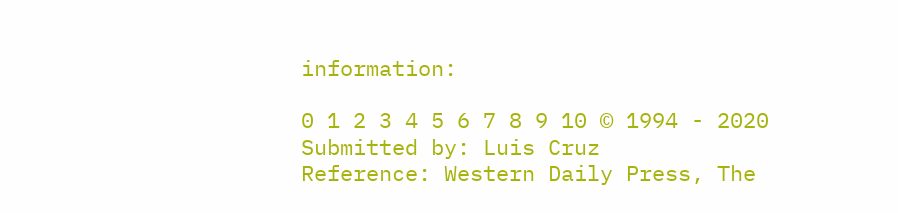information:

0 1 2 3 4 5 6 7 8 9 10 © 1994 - 2020
Submitted by: Luis Cruz
Reference: Western Daily Press, The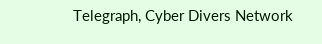Telegraph, Cyber Divers Network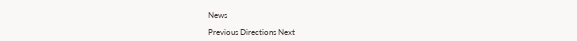News

Previous Directions Next